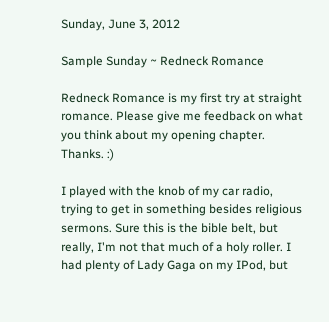Sunday, June 3, 2012

Sample Sunday ~ Redneck Romance

Redneck Romance is my first try at straight romance. Please give me feedback on what you think about my opening chapter. Thanks. :)

I played with the knob of my car radio, trying to get in something besides religious sermons. Sure this is the bible belt, but really, I'm not that much of a holy roller. I had plenty of Lady Gaga on my IPod, but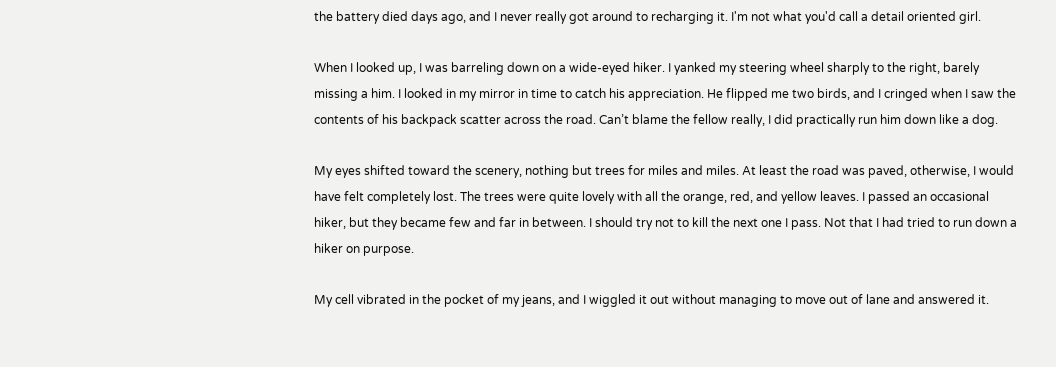the battery died days ago, and I never really got around to recharging it. I'm not what you'd call a detail oriented girl.

When I looked up, I was barreling down on a wide-eyed hiker. I yanked my steering wheel sharply to the right, barely missing a him. I looked in my mirror in time to catch his appreciation. He flipped me two birds, and I cringed when I saw the contents of his backpack scatter across the road. Can’t blame the fellow really, I did practically run him down like a dog.

My eyes shifted toward the scenery, nothing but trees for miles and miles. At least the road was paved, otherwise, I would have felt completely lost. The trees were quite lovely with all the orange, red, and yellow leaves. I passed an occasional hiker, but they became few and far in between. I should try not to kill the next one I pass. Not that I had tried to run down a hiker on purpose.

My cell vibrated in the pocket of my jeans, and I wiggled it out without managing to move out of lane and answered it.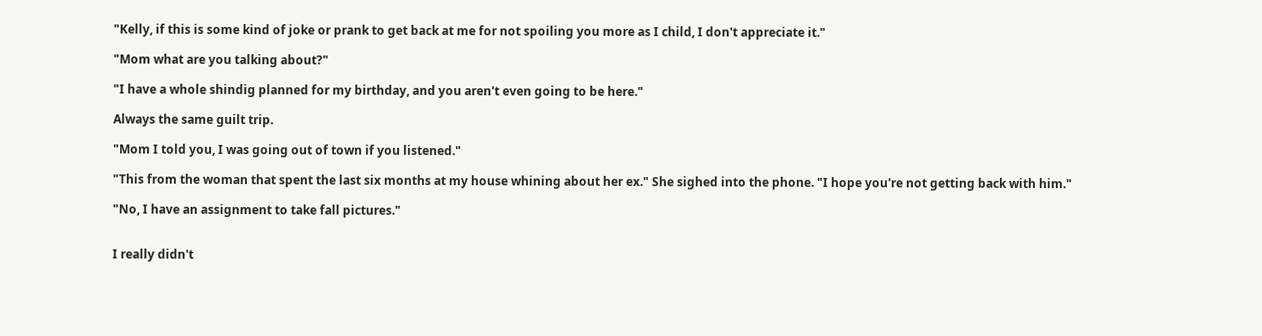"Kelly, if this is some kind of joke or prank to get back at me for not spoiling you more as I child, I don't appreciate it."

"Mom what are you talking about?"

"I have a whole shindig planned for my birthday, and you aren't even going to be here."

Always the same guilt trip.

"Mom I told you, I was going out of town if you listened."

"This from the woman that spent the last six months at my house whining about her ex." She sighed into the phone. "I hope you're not getting back with him."

"No, I have an assignment to take fall pictures."


I really didn't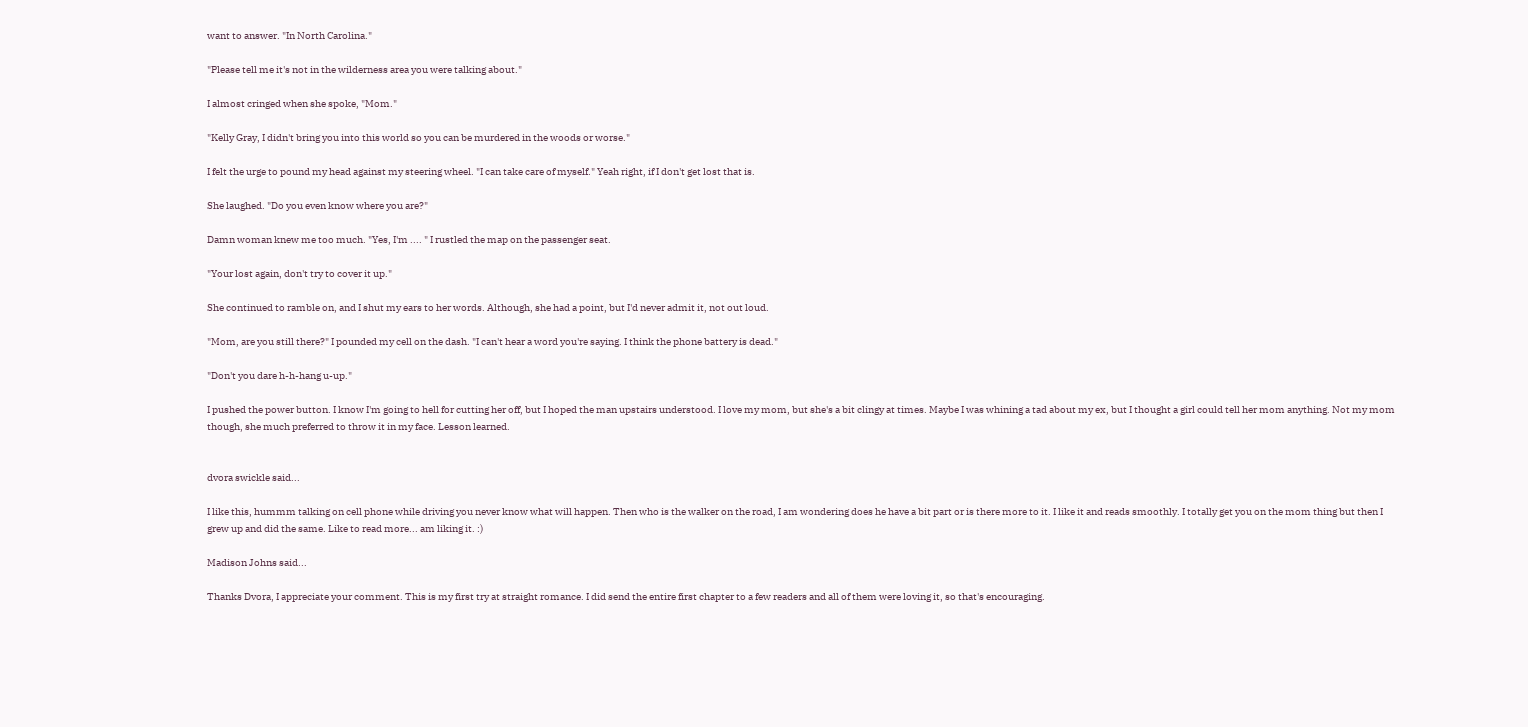want to answer. "In North Carolina."

"Please tell me it's not in the wilderness area you were talking about."

I almost cringed when she spoke, "Mom."

"Kelly Gray, I didn't bring you into this world so you can be murdered in the woods or worse."

I felt the urge to pound my head against my steering wheel. "I can take care of myself." Yeah right, if I don't get lost that is.

She laughed. "Do you even know where you are?"

Damn woman knew me too much. "Yes, I'm .... " I rustled the map on the passenger seat.

"Your lost again, don't try to cover it up."

She continued to ramble on, and I shut my ears to her words. Although, she had a point, but I'd never admit it, not out loud.

"Mom, are you still there?" I pounded my cell on the dash. "I can't hear a word you're saying. I think the phone battery is dead."

"Don't you dare h-h-hang u-up."

I pushed the power button. I know I'm going to hell for cutting her off, but I hoped the man upstairs understood. I love my mom, but she's a bit clingy at times. Maybe I was whining a tad about my ex, but I thought a girl could tell her mom anything. Not my mom though, she much preferred to throw it in my face. Lesson learned.


dvora swickle said...

I like this, hummm talking on cell phone while driving you never know what will happen. Then who is the walker on the road, I am wondering does he have a bit part or is there more to it. I like it and reads smoothly. I totally get you on the mom thing but then I grew up and did the same. Like to read more... am liking it. :)

Madison Johns said...

Thanks Dvora, I appreciate your comment. This is my first try at straight romance. I did send the entire first chapter to a few readers and all of them were loving it, so that's encouraging.